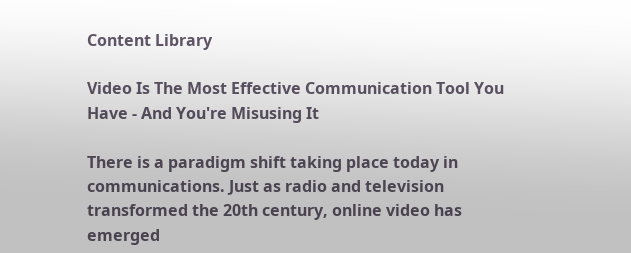Content Library

Video Is The Most Effective Communication Tool You Have - And You're Misusing It

There is a paradigm shift taking place today in communications. Just as radio and television transformed the 20th century, online video has emerged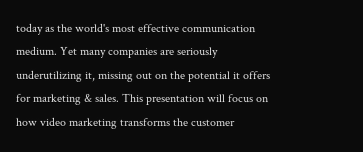today as the world's most effective communication medium. Yet many companies are seriously underutilizing it, missing out on the potential it offers for marketing & sales. This presentation will focus on how video marketing transforms the customer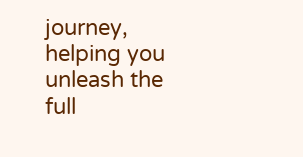journey, helping you unleash the full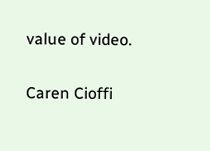value of video.

Caren Cioffi